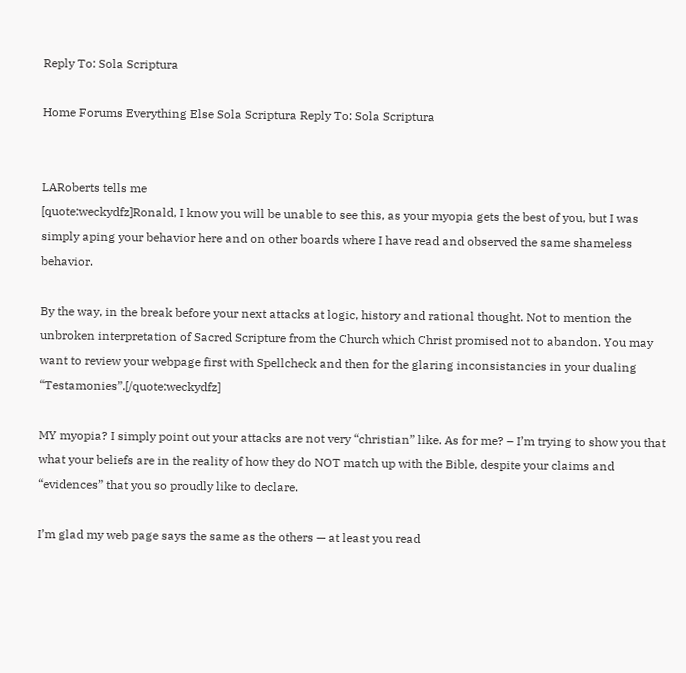Reply To: Sola Scriptura

Home Forums Everything Else Sola Scriptura Reply To: Sola Scriptura


LARoberts tells me
[quote:weckydfz]Ronald, I know you will be unable to see this, as your myopia gets the best of you, but I was simply aping your behavior here and on other boards where I have read and observed the same shameless behavior.

By the way, in the break before your next attacks at logic, history and rational thought. Not to mention the unbroken interpretation of Sacred Scripture from the Church which Christ promised not to abandon. You may want to review your webpage first with Spellcheck and then for the glaring inconsistancies in your dualing “Testamonies”.[/quote:weckydfz]

MY myopia? I simply point out your attacks are not very “christian” like. As for me? – I’m trying to show you that what your beliefs are in the reality of how they do NOT match up with the Bible, despite your claims and “evidences” that you so proudly like to declare.

I’m glad my web page says the same as the others — at least you read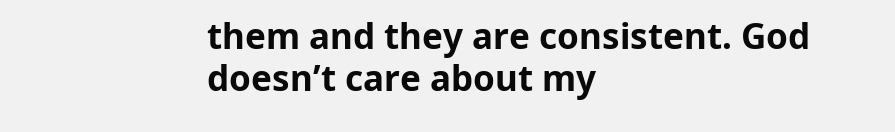them and they are consistent. God doesn’t care about my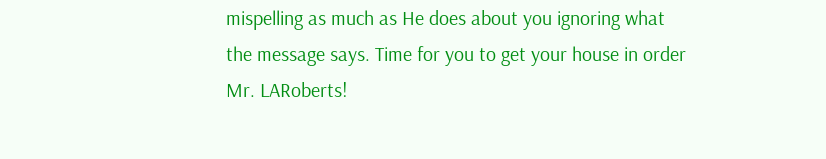mispelling as much as He does about you ignoring what the message says. Time for you to get your house in order Mr. LARoberts!